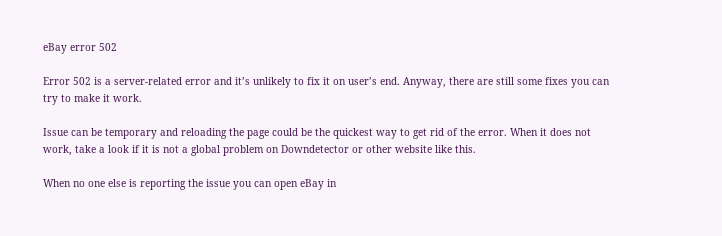eBay error 502

Error 502 is a server-related error and it’s unlikely to fix it on user’s end. Anyway, there are still some fixes you can try to make it work.

Issue can be temporary and reloading the page could be the quickest way to get rid of the error. When it does not work, take a look if it is not a global problem on Downdetector or other website like this.

When no one else is reporting the issue you can open eBay in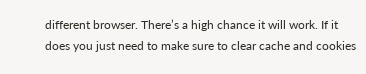different browser. There’s a high chance it will work. If it does you just need to make sure to clear cache and cookies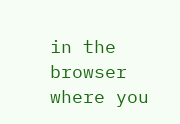in the browser where you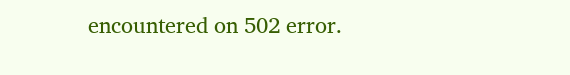encountered on 502 error.